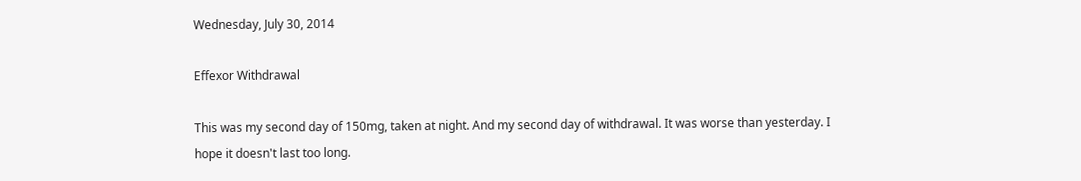Wednesday, July 30, 2014

Effexor Withdrawal

This was my second day of 150mg, taken at night. And my second day of withdrawal. It was worse than yesterday. I hope it doesn't last too long.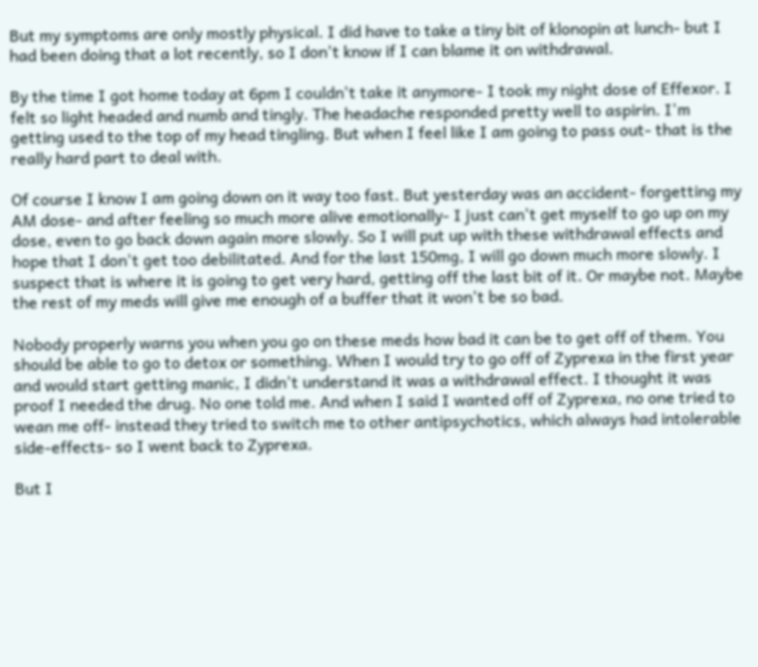But my symptoms are only mostly physical. I did have to take a tiny bit of klonopin at lunch- but I had been doing that a lot recently, so I don't know if I can blame it on withdrawal.

By the time I got home today at 6pm I couldn't take it anymore- I took my night dose of Effexor. I felt so light headed and numb and tingly. The headache responded pretty well to aspirin. I'm getting used to the top of my head tingling. But when I feel like I am going to pass out- that is the really hard part to deal with.

Of course I know I am going down on it way too fast. But yesterday was an accident- forgetting my AM dose- and after feeling so much more alive emotionally- I just can't get myself to go up on my dose, even to go back down again more slowly. So I will put up with these withdrawal effects and hope that I don't get too debilitated. And for the last 150mg, I will go down much more slowly. I suspect that is where it is going to get very hard, getting off the last bit of it. Or maybe not. Maybe the rest of my meds will give me enough of a buffer that it won't be so bad.

Nobody properly warns you when you go on these meds how bad it can be to get off of them. You should be able to go to detox or something. When I would try to go off of Zyprexa in the first year and would start getting manic, I didn't understand it was a withdrawal effect. I thought it was proof I needed the drug. No one told me. And when I said I wanted off of Zyprexa, no one tried to wean me off- instead they tried to switch me to other antipsychotics, which always had intolerable side-effects- so I went back to Zyprexa.

But I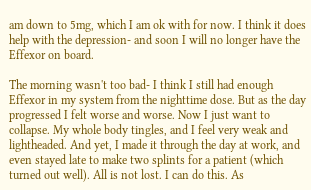am down to 5mg, which I am ok with for now. I think it does help with the depression- and soon I will no longer have the Effexor on board.

The morning wasn't too bad- I think I still had enough Effexor in my system from the nighttime dose. But as the day progressed I felt worse and worse. Now I just want to collapse. My whole body tingles, and I feel very weak and lightheaded. And yet, I made it through the day at work, and even stayed late to make two splints for a patient (which turned out well). All is not lost. I can do this. As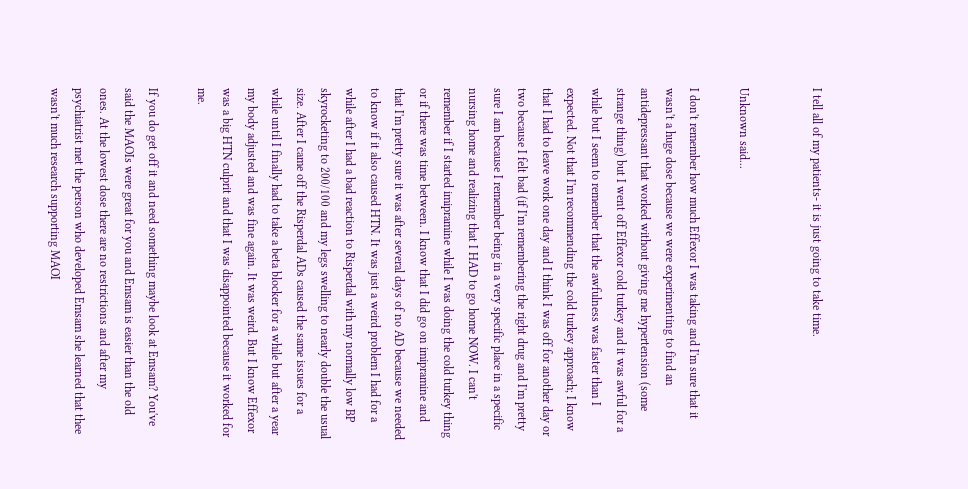I tell all of my patients- it is just going to take time.


Unknown said...

I don't remember how much Effexor I was taking and I'm sure that it wasn't a huge dose because we were experimenting to find an antidepressant that worked without giving me hypertension (some strange thing) but I went off Effexor cold turkey and it was awful for a while but I seem to remember that the awfulness was faster than I expected. Not that I'm recommending the cold turkey approach; I know that I had to leave work one day and I think I was off for another day or two because I felt bad (if I'm remembering the right drug and I'm pretty sure I am because I remember being in a very specific place in a specific nursing home and realizing that I HAD to go home NOW. I can't remember if I started imipramine while I was doing the cold turkey thing or if there was time between. I know that I did go on imipramine and that I'm pretty sure it was after several days of no AD because we needed to know if it also caused HTN. It was just a weird problem I had for a while after I had a bad reaction to Risperdal with my normally low BP skyrocketing to 200/100 and my legs swelling to nearly double the usual size. After I came off the Risperdal ADs caused the same issues for a while until I finally had to take a beta blocker for a while but after a year my body adjusted and was fine again. It was weird. But I know Effexor was a big HTN culprit and that I was disappointed because it worked for me.

If you do get off it and need something maybe look at Emsam? You've said the MAOIs were great for you and Emsam is easier than the old ones. At the lowest dose there are no restrictions and after my psychiatrist met the person who developed Emsam she learned that thee wasn't much research supporting MAOI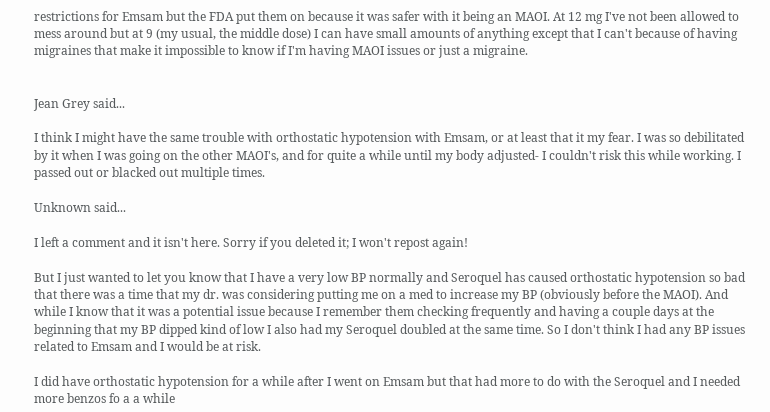restrictions for Emsam but the FDA put them on because it was safer with it being an MAOI. At 12 mg I've not been allowed to mess around but at 9 (my usual, the middle dose) I can have small amounts of anything except that I can't because of having migraines that make it impossible to know if I'm having MAOI issues or just a migraine.


Jean Grey said...

I think I might have the same trouble with orthostatic hypotension with Emsam, or at least that it my fear. I was so debilitated by it when I was going on the other MAOI's, and for quite a while until my body adjusted- I couldn't risk this while working. I passed out or blacked out multiple times.

Unknown said...

I left a comment and it isn't here. Sorry if you deleted it; I won't repost again!

But I just wanted to let you know that I have a very low BP normally and Seroquel has caused orthostatic hypotension so bad that there was a time that my dr. was considering putting me on a med to increase my BP (obviously before the MAOI). And while I know that it was a potential issue because I remember them checking frequently and having a couple days at the beginning that my BP dipped kind of low I also had my Seroquel doubled at the same time. So I don't think I had any BP issues related to Emsam and I would be at risk.

I did have orthostatic hypotension for a while after I went on Emsam but that had more to do with the Seroquel and I needed more benzos fo a a while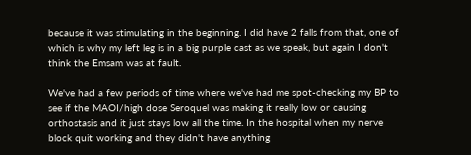because it was stimulating in the beginning. I did have 2 falls from that, one of which is why my left leg is in a big purple cast as we speak, but again I don't think the Emsam was at fault.

We've had a few periods of time where we've had me spot-checking my BP to see if the MAOI/high dose Seroquel was making it really low or causing orthostasis and it just stays low all the time. In the hospital when my nerve block quit working and they didn't have anything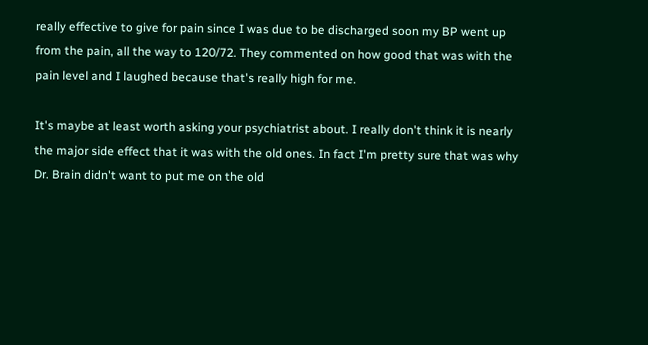really effective to give for pain since I was due to be discharged soon my BP went up from the pain, all the way to 120/72. They commented on how good that was with the pain level and I laughed because that's really high for me.

It's maybe at least worth asking your psychiatrist about. I really don't think it is nearly the major side effect that it was with the old ones. In fact I'm pretty sure that was why Dr. Brain didn't want to put me on the old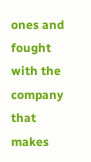ones and fought with the company that makes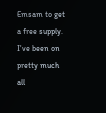Emsam to get a free supply. I've been on pretty much all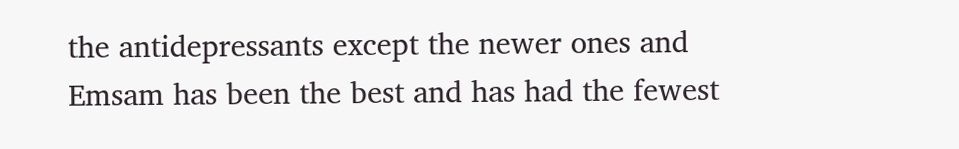the antidepressants except the newer ones and Emsam has been the best and has had the fewest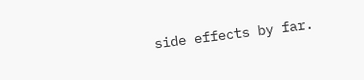side effects by far.